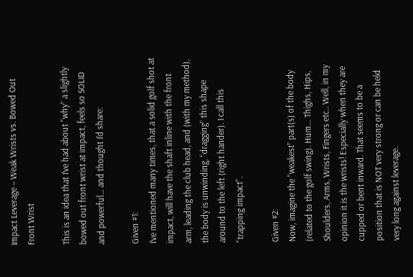Impact Leverage – Weak Wrists vs. Bowed Out Front Wrist

This is an idea that I’ve had about “why” a slightly bowed out front wrist at impact, feels so SOLID and powerful… and thought I’d share:

Given #1:
I’ve mentioned many times, that a solid golf shot at impact, will have the shaft inline with the front arm, leading the club head, and (with my method), the body is unwinding, “dragging” this shape around to the left (right hander). I call this “trapping impact”.

Given #2:
Now, imagine the “weakest” part(s) of the body (related to the golf swing). Hum… Thighs, Hips, Shoulders, Arms, Wrists, Fingers etc.. Well, in my opinion it is the wrists! Especially when they are cupped or bent inward. That seems to be a position that is NOT very strong or can be held very long against leverage.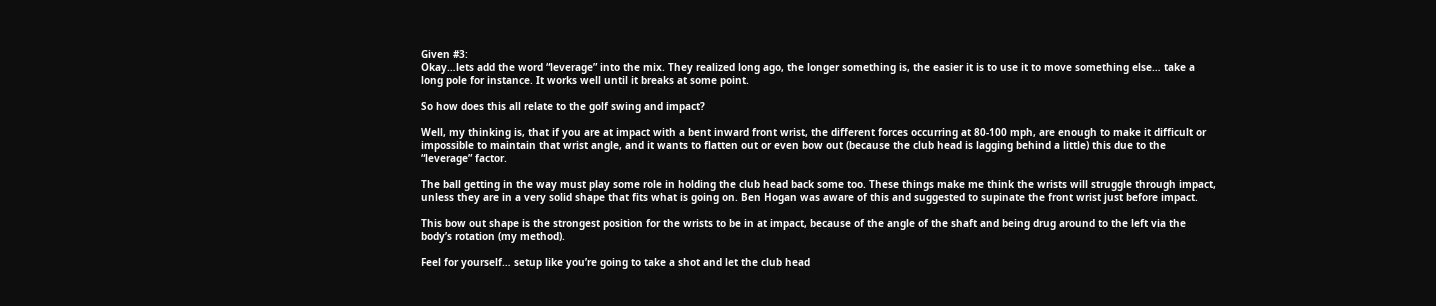Given #3:
Okay…lets add the word “leverage” into the mix. They realized long ago, the longer something is, the easier it is to use it to move something else… take a long pole for instance. It works well until it breaks at some point.

So how does this all relate to the golf swing and impact?

Well, my thinking is, that if you are at impact with a bent inward front wrist, the different forces occurring at 80-100 mph, are enough to make it difficult or impossible to maintain that wrist angle, and it wants to flatten out or even bow out (because the club head is lagging behind a little) this due to the “leverage” factor.

The ball getting in the way must play some role in holding the club head back some too. These things make me think the wrists will struggle through impact, unless they are in a very solid shape that fits what is going on. Ben Hogan was aware of this and suggested to supinate the front wrist just before impact.

This bow out shape is the strongest position for the wrists to be in at impact, because of the angle of the shaft and being drug around to the left via the body’s rotation (my method).

Feel for yourself… setup like you’re going to take a shot and let the club head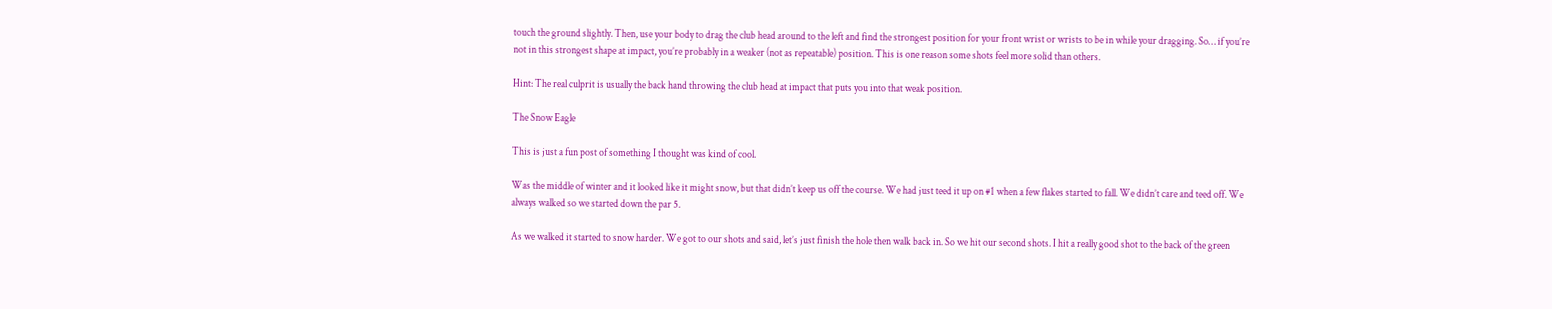touch the ground slightly. Then, use your body to drag the club head around to the left and find the strongest position for your front wrist or wrists to be in while your dragging. So… if you’re not in this strongest shape at impact, you’re probably in a weaker (not as repeatable) position. This is one reason some shots feel more solid than others.

Hint: The real culprit is usually the back hand throwing the club head at impact that puts you into that weak position.

The Snow Eagle

This is just a fun post of something I thought was kind of cool.

Was the middle of winter and it looked like it might snow, but that didn’t keep us off the course. We had just teed it up on #1 when a few flakes started to fall. We didn’t care and teed off. We always walked so we started down the par 5.

As we walked it started to snow harder. We got to our shots and said, let’s just finish the hole then walk back in. So we hit our second shots. I hit a really good shot to the back of the green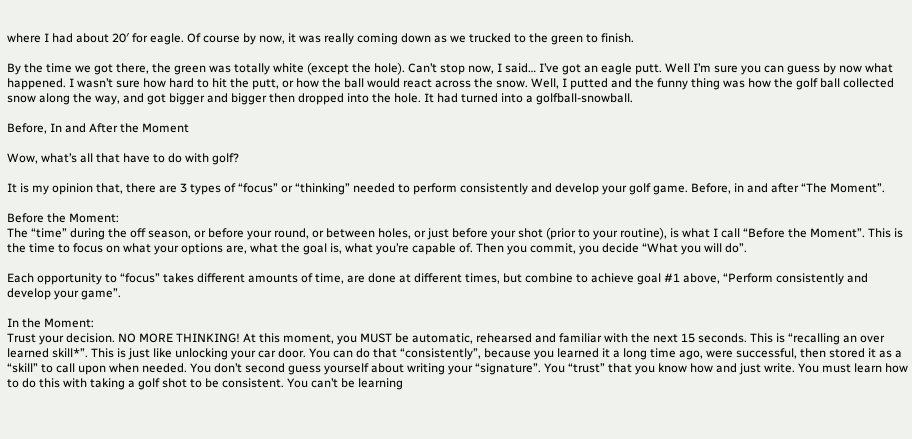where I had about 20′ for eagle. Of course by now, it was really coming down as we trucked to the green to finish.

By the time we got there, the green was totally white (except the hole). Can’t stop now, I said… I’ve got an eagle putt. Well I’m sure you can guess by now what happened. I wasn’t sure how hard to hit the putt, or how the ball would react across the snow. Well, I putted and the funny thing was how the golf ball collected snow along the way, and got bigger and bigger then dropped into the hole. It had turned into a golfball-snowball.

Before, In and After the Moment

Wow, what’s all that have to do with golf?

It is my opinion that, there are 3 types of “focus” or “thinking” needed to perform consistently and develop your golf game. Before, in and after “The Moment”.

Before the Moment:
The “time” during the off season, or before your round, or between holes, or just before your shot (prior to your routine), is what I call “Before the Moment”. This is the time to focus on what your options are, what the goal is, what you’re capable of. Then you commit, you decide “What you will do”.

Each opportunity to “focus” takes different amounts of time, are done at different times, but combine to achieve goal #1 above, “Perform consistently and develop your game”.

In the Moment:
Trust your decision. NO MORE THINKING! At this moment, you MUST be automatic, rehearsed and familiar with the next 15 seconds. This is “recalling an over learned skill*”. This is just like unlocking your car door. You can do that “consistently”, because you learned it a long time ago, were successful, then stored it as a “skill” to call upon when needed. You don’t second guess yourself about writing your “signature”. You “trust” that you know how and just write. You must learn how to do this with taking a golf shot to be consistent. You can’t be learning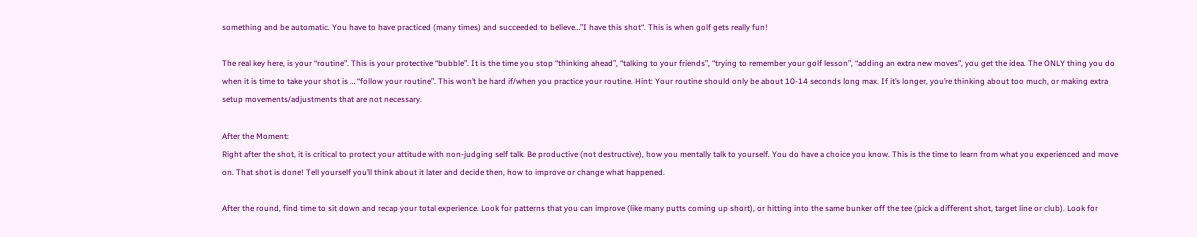something and be automatic. You have to have practiced (many times) and succeeded to believe…”I have this shot“. This is when golf gets really fun!

The real key here, is your “routine”. This is your protective “bubble”. It is the time you stop “thinking ahead”, “talking to your friends”, “trying to remember your golf lesson”, “adding an extra new moves”, you get the idea. The ONLY thing you do when it is time to take your shot is … “follow your routine”. This won’t be hard if/when you practice your routine. Hint: Your routine should only be about 10-14 seconds long max. If it’s longer, you’re thinking about too much, or making extra setup movements/adjustments that are not necessary.

After the Moment:
Right after the shot, it is critical to protect your attitude with non-judging self talk. Be productive (not destructive), how you mentally talk to yourself. You do have a choice you know. This is the time to learn from what you experienced and move on. That shot is done! Tell yourself you’ll think about it later and decide then, how to improve or change what happened.

After the round, find time to sit down and recap your total experience. Look for patterns that you can improve (like many putts coming up short), or hitting into the same bunker off the tee (pick a different shot, target line or club). Look for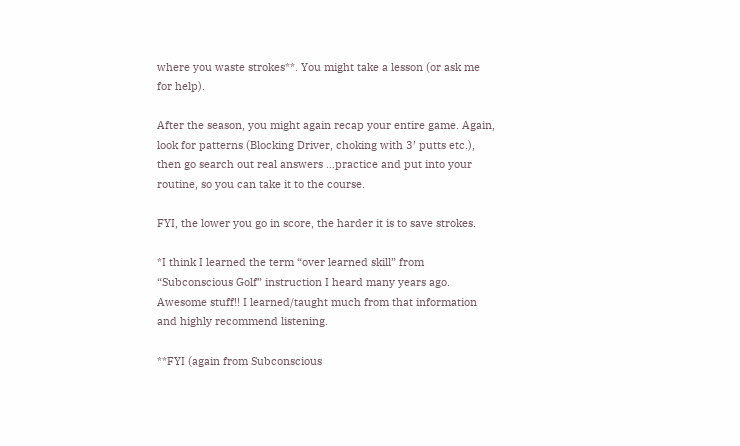where you waste strokes**. You might take a lesson (or ask me for help).

After the season, you might again recap your entire game. Again, look for patterns (Blocking Driver, choking with 3′ putts etc.), then go search out real answers …practice and put into your routine, so you can take it to the course.

FYI, the lower you go in score, the harder it is to save strokes.

*I think I learned the term “over learned skill” from “Subconscious Golf” instruction I heard many years ago. Awesome stuff!! I learned/taught much from that information and highly recommend listening.

**FYI (again from Subconscious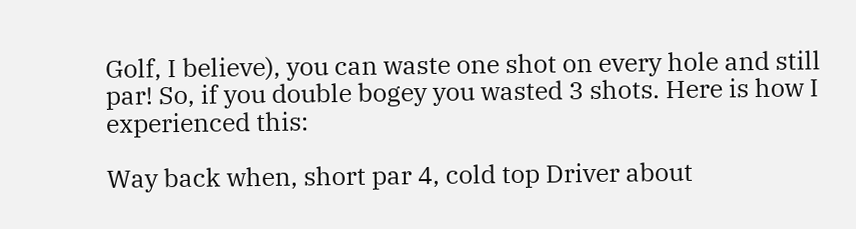Golf, I believe), you can waste one shot on every hole and still par! So, if you double bogey you wasted 3 shots. Here is how I experienced this:

Way back when, short par 4, cold top Driver about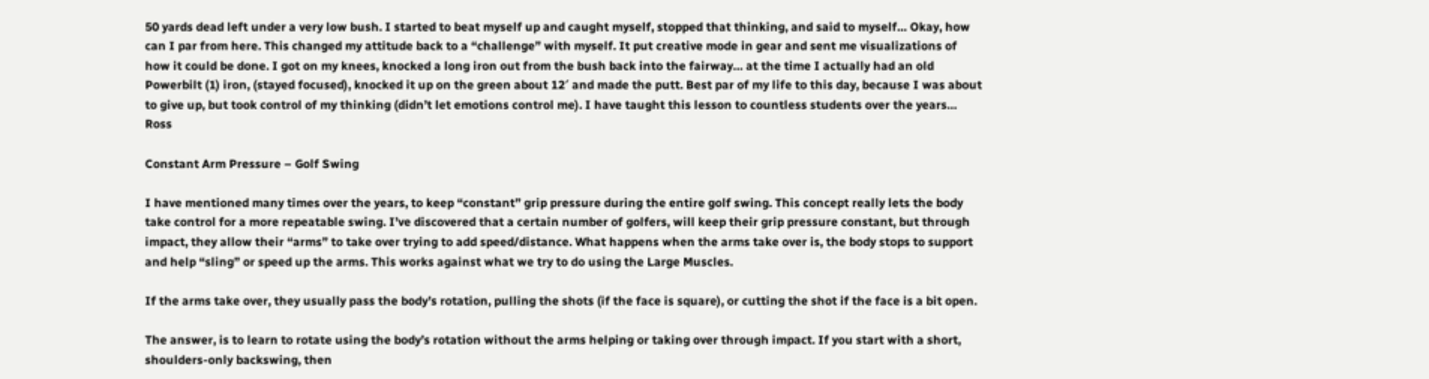50 yards dead left under a very low bush. I started to beat myself up and caught myself, stopped that thinking, and said to myself… Okay, how can I par from here. This changed my attitude back to a “challenge” with myself. It put creative mode in gear and sent me visualizations of how it could be done. I got on my knees, knocked a long iron out from the bush back into the fairway… at the time I actually had an old Powerbilt (1) iron, (stayed focused), knocked it up on the green about 12′ and made the putt. Best par of my life to this day, because I was about to give up, but took control of my thinking (didn’t let emotions control me). I have taught this lesson to countless students over the years… Ross

Constant Arm Pressure – Golf Swing

I have mentioned many times over the years, to keep “constant” grip pressure during the entire golf swing. This concept really lets the body take control for a more repeatable swing. I’ve discovered that a certain number of golfers, will keep their grip pressure constant, but through impact, they allow their “arms” to take over trying to add speed/distance. What happens when the arms take over is, the body stops to support and help “sling” or speed up the arms. This works against what we try to do using the Large Muscles.

If the arms take over, they usually pass the body’s rotation, pulling the shots (if the face is square), or cutting the shot if the face is a bit open.

The answer, is to learn to rotate using the body’s rotation without the arms helping or taking over through impact. If you start with a short, shoulders-only backswing, then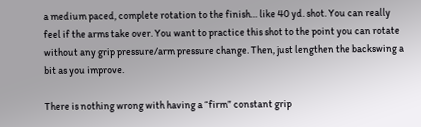a medium paced, complete rotation to the finish… like 40 yd. shot. You can really feel if the arms take over. You want to practice this shot to the point you can rotate without any grip pressure/arm pressure change. Then, just lengthen the backswing a bit as you improve.

There is nothing wrong with having a “firm” constant grip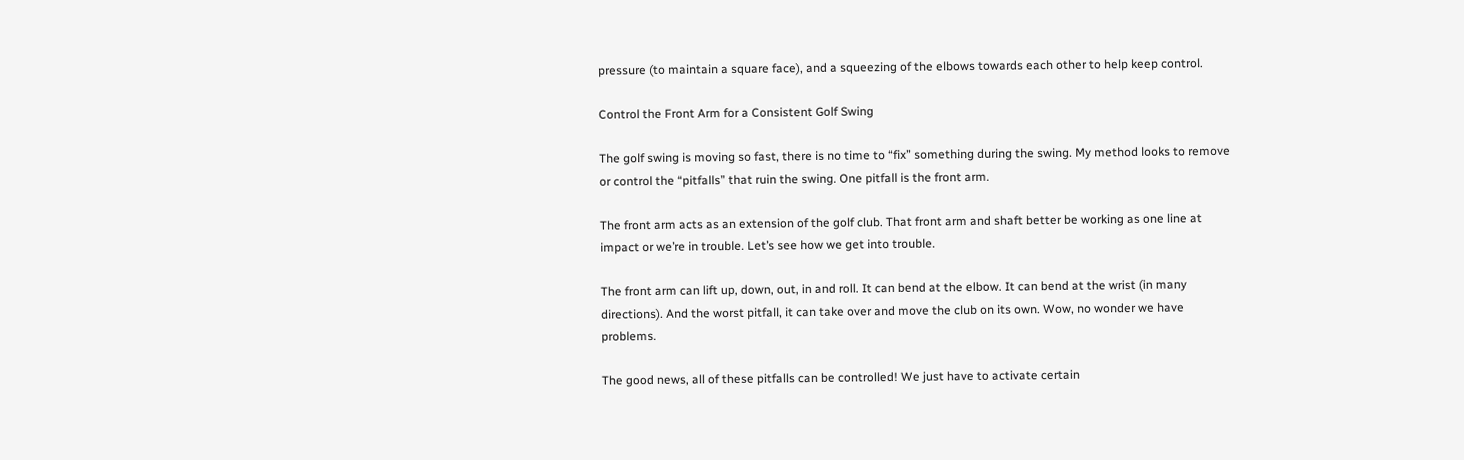pressure (to maintain a square face), and a squeezing of the elbows towards each other to help keep control.

Control the Front Arm for a Consistent Golf Swing

The golf swing is moving so fast, there is no time to “fix” something during the swing. My method looks to remove or control the “pitfalls” that ruin the swing. One pitfall is the front arm.

The front arm acts as an extension of the golf club. That front arm and shaft better be working as one line at impact or we’re in trouble. Let’s see how we get into trouble.

The front arm can lift up, down, out, in and roll. It can bend at the elbow. It can bend at the wrist (in many directions). And the worst pitfall, it can take over and move the club on its own. Wow, no wonder we have problems.

The good news, all of these pitfalls can be controlled! We just have to activate certain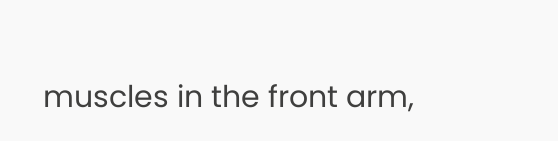muscles in the front arm,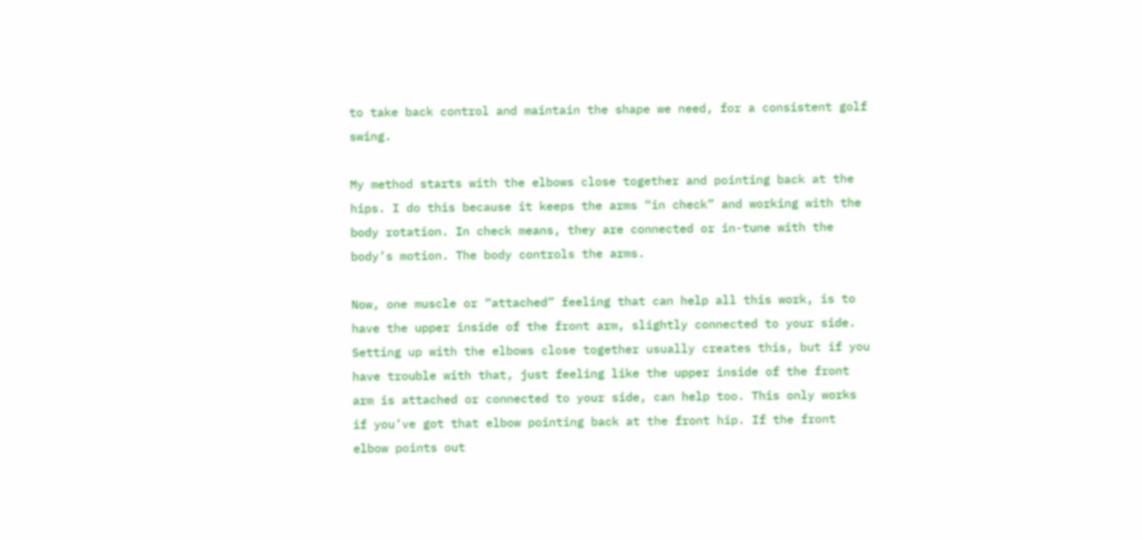to take back control and maintain the shape we need, for a consistent golf swing.

My method starts with the elbows close together and pointing back at the hips. I do this because it keeps the arms “in check” and working with the body rotation. In check means, they are connected or in-tune with the body’s motion. The body controls the arms.

Now, one muscle or “attached” feeling that can help all this work, is to have the upper inside of the front arm, slightly connected to your side. Setting up with the elbows close together usually creates this, but if you have trouble with that, just feeling like the upper inside of the front arm is attached or connected to your side, can help too. This only works if you’ve got that elbow pointing back at the front hip. If the front elbow points out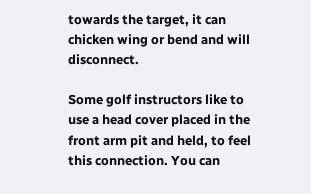towards the target, it can chicken wing or bend and will disconnect.

Some golf instructors like to use a head cover placed in the front arm pit and held, to feel this connection. You can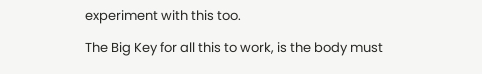experiment with this too.

The Big Key for all this to work, is the body must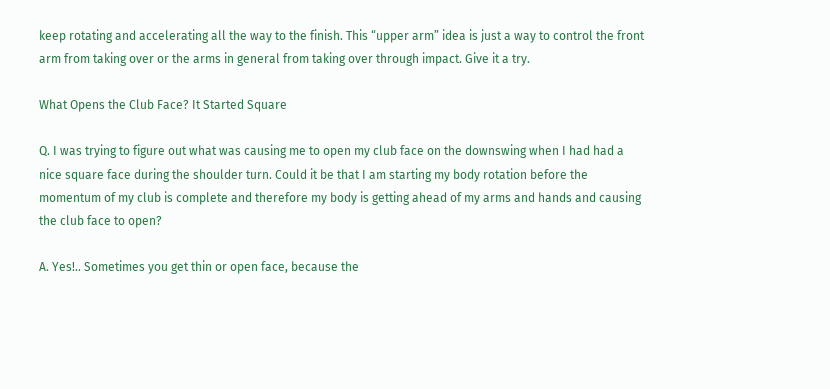keep rotating and accelerating all the way to the finish. This “upper arm” idea is just a way to control the front arm from taking over or the arms in general from taking over through impact. Give it a try.

What Opens the Club Face? It Started Square

Q. I was trying to figure out what was causing me to open my club face on the downswing when I had had a nice square face during the shoulder turn. Could it be that I am starting my body rotation before the momentum of my club is complete and therefore my body is getting ahead of my arms and hands and causing the club face to open?

A. Yes!.. Sometimes you get thin or open face, because the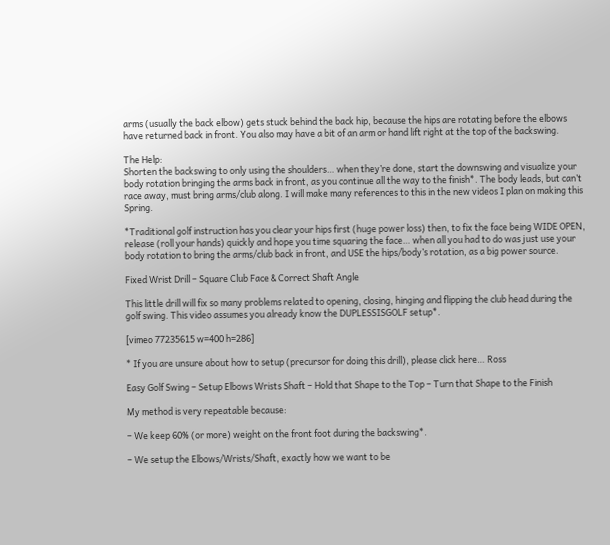arms (usually the back elbow) gets stuck behind the back hip, because the hips are rotating before the elbows have returned back in front. You also may have a bit of an arm or hand lift right at the top of the backswing.

The Help:
Shorten the backswing to only using the shoulders… when they’re done, start the downswing and visualize your body rotation bringing the arms back in front, as you continue all the way to the finish*. The body leads, but can’t race away, must bring arms/club along. I will make many references to this in the new videos I plan on making this Spring.

*Traditional golf instruction has you clear your hips first (huge power loss) then, to fix the face being WIDE OPEN, release (roll your hands) quickly and hope you time squaring the face… when all you had to do was just use your body rotation to bring the arms/club back in front, and USE the hips/body’s rotation, as a big power source.

Fixed Wrist Drill – Square Club Face & Correct Shaft Angle

This little drill will fix so many problems related to opening, closing, hinging and flipping the club head during the golf swing. This video assumes you already know the DUPLESSISGOLF setup*.

[vimeo 77235615 w=400 h=286]

* If you are unsure about how to setup (precursor for doing this drill), please click here… Ross

Easy Golf Swing – Setup Elbows Wrists Shaft – Hold that Shape to the Top – Turn that Shape to the Finish

My method is very repeatable because:

– We keep 60% (or more) weight on the front foot during the backswing*.

– We setup the Elbows/Wrists/Shaft, exactly how we want to be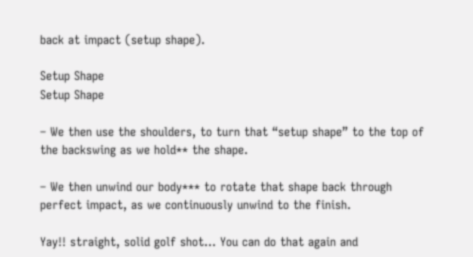back at impact (setup shape).

Setup Shape
Setup Shape

– We then use the shoulders, to turn that “setup shape” to the top of the backswing as we hold** the shape.

– We then unwind our body*** to rotate that shape back through perfect impact, as we continuously unwind to the finish.

Yay!! straight, solid golf shot… You can do that again and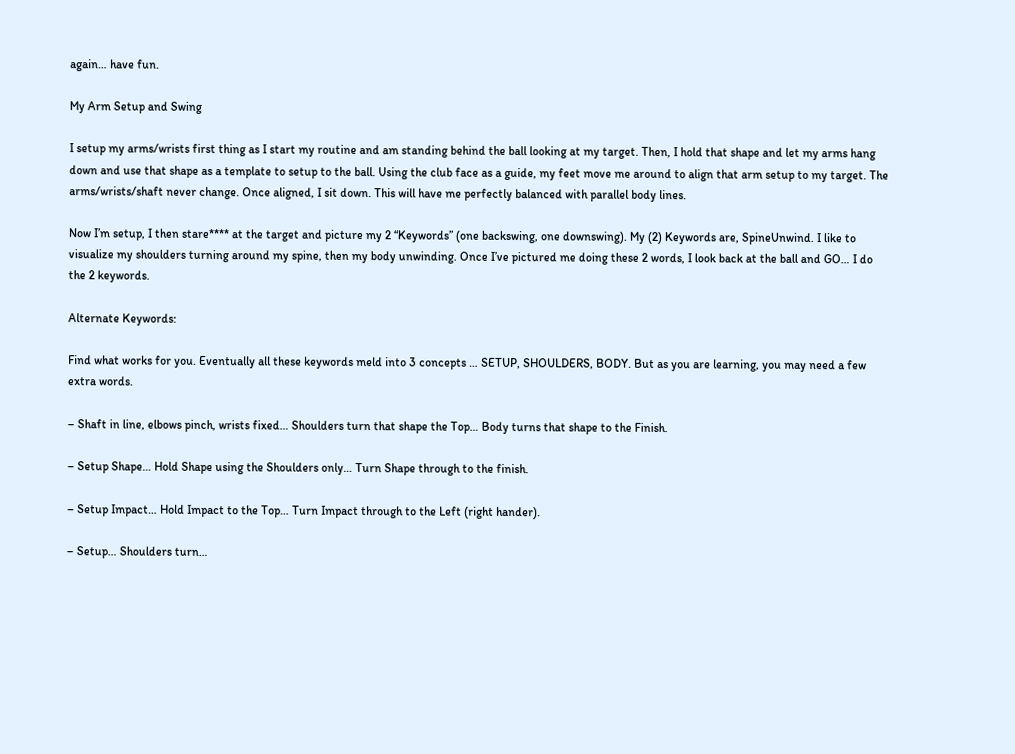again… have fun.

My Arm Setup and Swing

I setup my arms/wrists first thing as I start my routine and am standing behind the ball looking at my target. Then, I hold that shape and let my arms hang down and use that shape as a template to setup to the ball. Using the club face as a guide, my feet move me around to align that arm setup to my target. The arms/wrists/shaft never change. Once aligned, I sit down. This will have me perfectly balanced with parallel body lines.

Now I’m setup, I then stare**** at the target and picture my 2 “Keywords” (one backswing, one downswing). My (2) Keywords are, SpineUnwind. I like to visualize my shoulders turning around my spine, then my body unwinding. Once I’ve pictured me doing these 2 words, I look back at the ball and GO… I do the 2 keywords.

Alternate Keywords:

Find what works for you. Eventually all these keywords meld into 3 concepts … SETUP, SHOULDERS, BODY. But as you are learning, you may need a few extra words.

– Shaft in line, elbows pinch, wrists fixed… Shoulders turn that shape the Top… Body turns that shape to the Finish.

– Setup Shape… Hold Shape using the Shoulders only… Turn Shape through to the finish.

– Setup Impact… Hold Impact to the Top… Turn Impact through to the Left (right hander).

– Setup… Shoulders turn…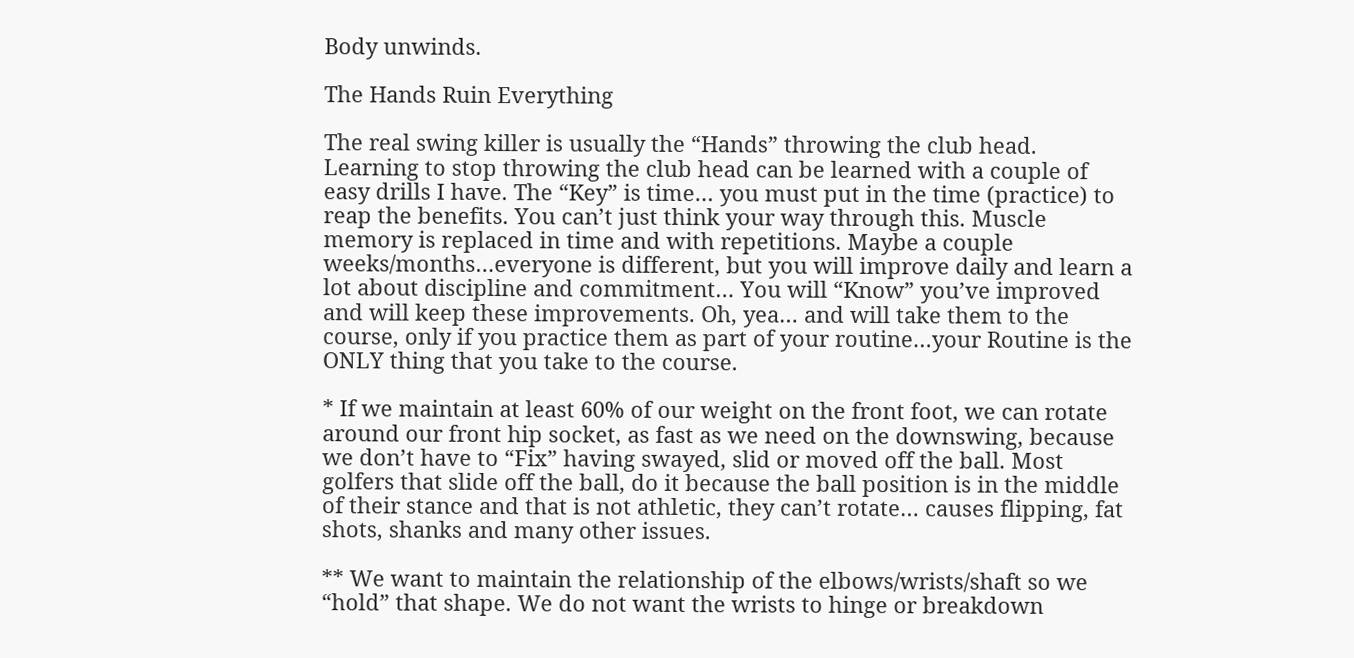Body unwinds.

The Hands Ruin Everything

The real swing killer is usually the “Hands” throwing the club head. Learning to stop throwing the club head can be learned with a couple of easy drills I have. The “Key” is time… you must put in the time (practice) to reap the benefits. You can’t just think your way through this. Muscle memory is replaced in time and with repetitions. Maybe a couple weeks/months…everyone is different, but you will improve daily and learn a lot about discipline and commitment… You will “Know” you’ve improved and will keep these improvements. Oh, yea… and will take them to the course, only if you practice them as part of your routine…your Routine is the ONLY thing that you take to the course.

* If we maintain at least 60% of our weight on the front foot, we can rotate around our front hip socket, as fast as we need on the downswing, because we don’t have to “Fix” having swayed, slid or moved off the ball. Most golfers that slide off the ball, do it because the ball position is in the middle of their stance and that is not athletic, they can’t rotate… causes flipping, fat shots, shanks and many other issues.

** We want to maintain the relationship of the elbows/wrists/shaft so we “hold” that shape. We do not want the wrists to hinge or breakdown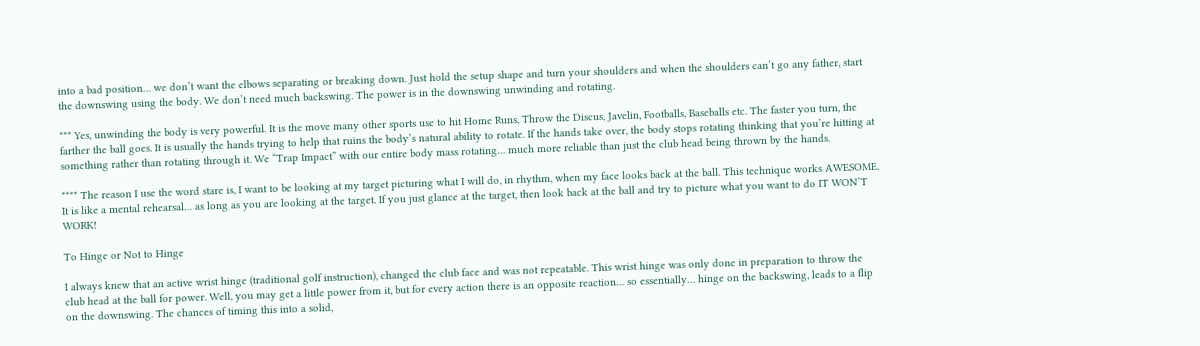into a bad position… we don’t want the elbows separating or breaking down. Just hold the setup shape and turn your shoulders and when the shoulders can’t go any father, start the downswing using the body. We don’t need much backswing. The power is in the downswing unwinding and rotating.

*** Yes, unwinding the body is very powerful. It is the move many other sports use to hit Home Runs, Throw the Discus, Javelin, Footballs, Baseballs etc. The faster you turn, the farther the ball goes. It is usually the hands trying to help that ruins the body’s natural ability to rotate. If the hands take over, the body stops rotating thinking that you’re hitting at something rather than rotating through it. We “Trap Impact” with our entire body mass rotating… much more reliable than just the club head being thrown by the hands.

**** The reason I use the word stare is, I want to be looking at my target picturing what I will do, in rhythm, when my face looks back at the ball. This technique works AWESOME. It is like a mental rehearsal… as long as you are looking at the target. If you just glance at the target, then look back at the ball and try to picture what you want to do IT WON’T WORK!

To Hinge or Not to Hinge

I always knew that an active wrist hinge (traditional golf instruction), changed the club face and was not repeatable. This wrist hinge was only done in preparation to throw the club head at the ball for power. Well, you may get a little power from it, but for every action there is an opposite reaction… so essentially… hinge on the backswing, leads to a flip on the downswing. The chances of timing this into a solid,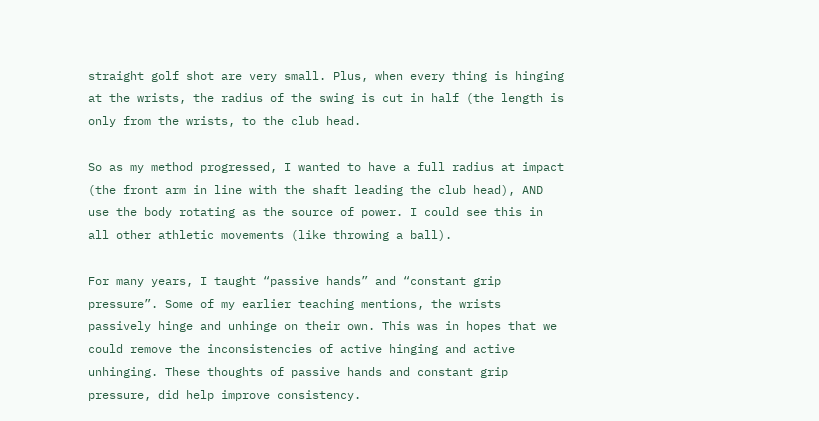straight golf shot are very small. Plus, when every thing is hinging at the wrists, the radius of the swing is cut in half (the length is only from the wrists, to the club head.

So as my method progressed, I wanted to have a full radius at impact (the front arm in line with the shaft leading the club head), AND use the body rotating as the source of power. I could see this in all other athletic movements (like throwing a ball).

For many years, I taught “passive hands” and “constant grip pressure”. Some of my earlier teaching mentions, the wrists passively hinge and unhinge on their own. This was in hopes that we could remove the inconsistencies of active hinging and active unhinging. These thoughts of passive hands and constant grip pressure, did help improve consistency.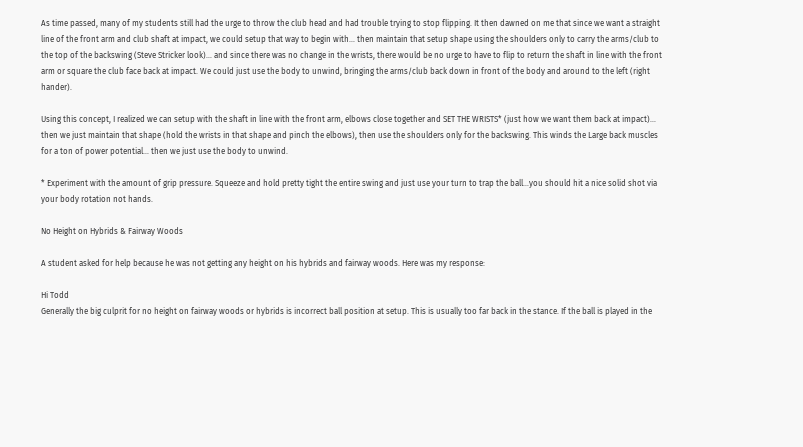As time passed, many of my students still had the urge to throw the club head and had trouble trying to stop flipping. It then dawned on me that since we want a straight line of the front arm and club shaft at impact, we could setup that way to begin with… then maintain that setup shape using the shoulders only to carry the arms/club to the top of the backswing (Steve Stricker look)… and since there was no change in the wrists, there would be no urge to have to flip to return the shaft in line with the front arm or square the club face back at impact. We could just use the body to unwind, bringing the arms/club back down in front of the body and around to the left (right hander).

Using this concept, I realized we can setup with the shaft in line with the front arm, elbows close together and SET THE WRISTS* (just how we want them back at impact)… then we just maintain that shape (hold the wrists in that shape and pinch the elbows), then use the shoulders only for the backswing. This winds the Large back muscles for a ton of power potential… then we just use the body to unwind.

* Experiment with the amount of grip pressure. Squeeze and hold pretty tight the entire swing and just use your turn to trap the ball…you should hit a nice solid shot via your body rotation not hands.

No Height on Hybrids & Fairway Woods

A student asked for help because he was not getting any height on his hybrids and fairway woods. Here was my response:

Hi Todd
Generally the big culprit for no height on fairway woods or hybrids is incorrect ball position at setup. This is usually too far back in the stance. If the ball is played in the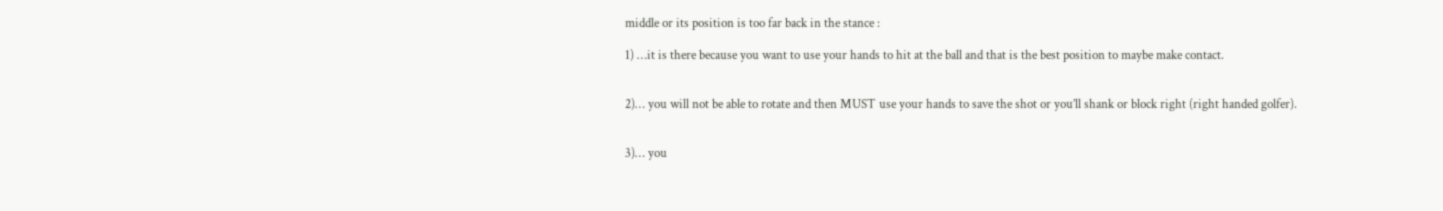middle or its position is too far back in the stance :

1) …it is there because you want to use your hands to hit at the ball and that is the best position to maybe make contact.


2)… you will not be able to rotate and then MUST use your hands to save the shot or you’ll shank or block right (right handed golfer).


3)… you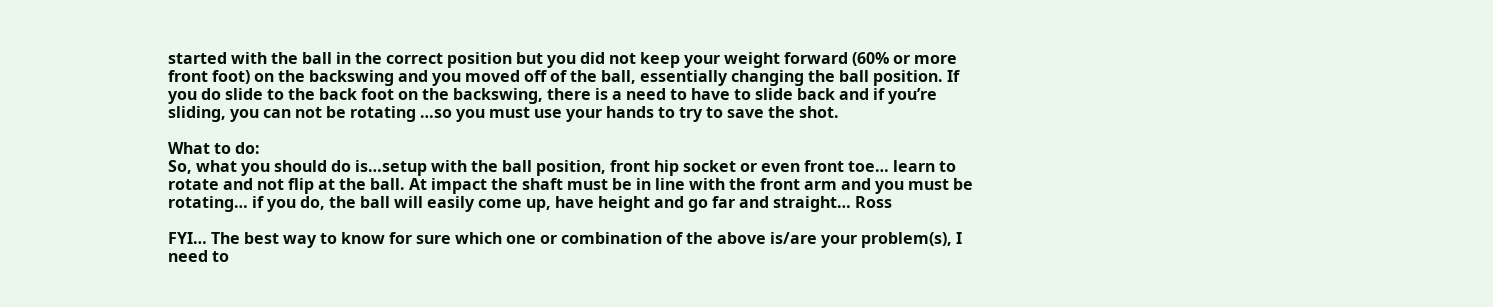started with the ball in the correct position but you did not keep your weight forward (60% or more front foot) on the backswing and you moved off of the ball, essentially changing the ball position. If you do slide to the back foot on the backswing, there is a need to have to slide back and if you’re sliding, you can not be rotating …so you must use your hands to try to save the shot.

What to do:
So, what you should do is…setup with the ball position, front hip socket or even front toe… learn to rotate and not flip at the ball. At impact the shaft must be in line with the front arm and you must be rotating… if you do, the ball will easily come up, have height and go far and straight… Ross

FYI… The best way to know for sure which one or combination of the above is/are your problem(s), I need to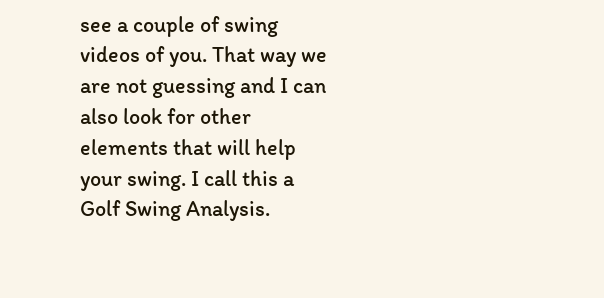see a couple of swing videos of you. That way we are not guessing and I can also look for other elements that will help your swing. I call this a Golf Swing Analysis.